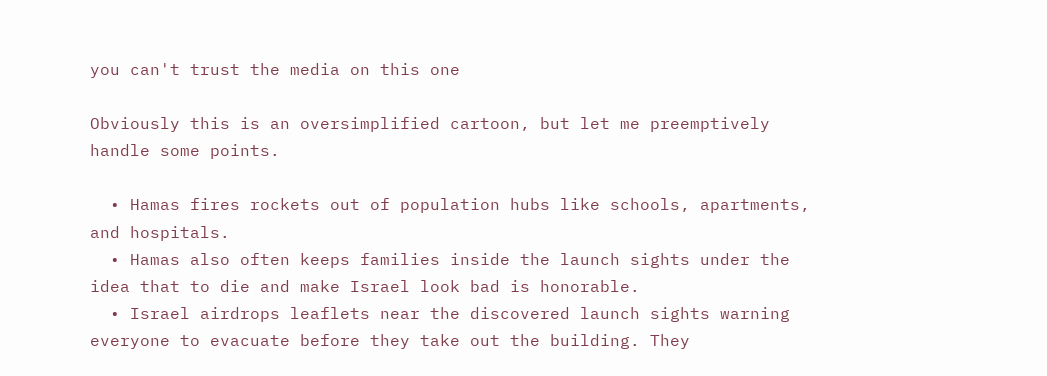you can't trust the media on this one

Obviously this is an oversimplified cartoon, but let me preemptively handle some points.

  • Hamas fires rockets out of population hubs like schools, apartments, and hospitals.
  • Hamas also often keeps families inside the launch sights under the idea that to die and make Israel look bad is honorable.
  • Israel airdrops leaflets near the discovered launch sights warning everyone to evacuate before they take out the building. They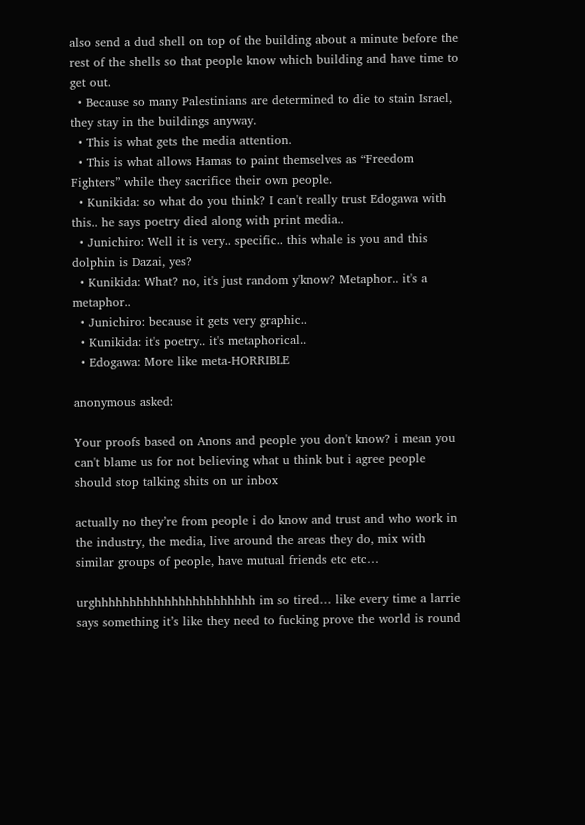also send a dud shell on top of the building about a minute before the rest of the shells so that people know which building and have time to get out.
  • Because so many Palestinians are determined to die to stain Israel, they stay in the buildings anyway.
  • This is what gets the media attention.
  • This is what allows Hamas to paint themselves as “Freedom Fighters” while they sacrifice their own people.
  • Kunikida: so what do you think? I can't really trust Edogawa with this.. he says poetry died along with print media..
  • Junichiro: Well it is very.. specific.. this whale is you and this dolphin is Dazai, yes?
  • Kunikida: What? no, it's just random y'know? Metaphor.. it's a metaphor..
  • Junichiro: because it gets very graphic..
  • Kunikida: it's poetry.. it's metaphorical..
  • Edogawa: More like meta-HORRIBLE

anonymous asked:

Your proofs based on Anons and people you don't know? i mean you can't blame us for not believing what u think but i agree people should stop talking shits on ur inbox

actually no they’re from people i do know and trust and who work in the industry, the media, live around the areas they do, mix with similar groups of people, have mutual friends etc etc…

urghhhhhhhhhhhhhhhhhhhhhhh im so tired… like every time a larrie says something it’s like they need to fucking prove the world is round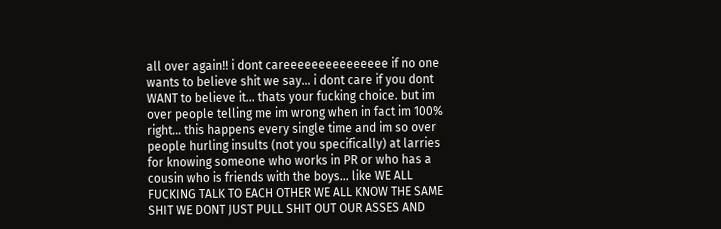all over again!! i dont careeeeeeeeeeeeeee if no one wants to believe shit we say… i dont care if you dont WANT to believe it… thats your fucking choice. but im over people telling me im wrong when in fact im 100% right… this happens every single time and im so over people hurling insults (not you specifically) at larries for knowing someone who works in PR or who has a cousin who is friends with the boys… like WE ALL FUCKING TALK TO EACH OTHER WE ALL KNOW THE SAME SHIT WE DONT JUST PULL SHIT OUT OUR ASSES AND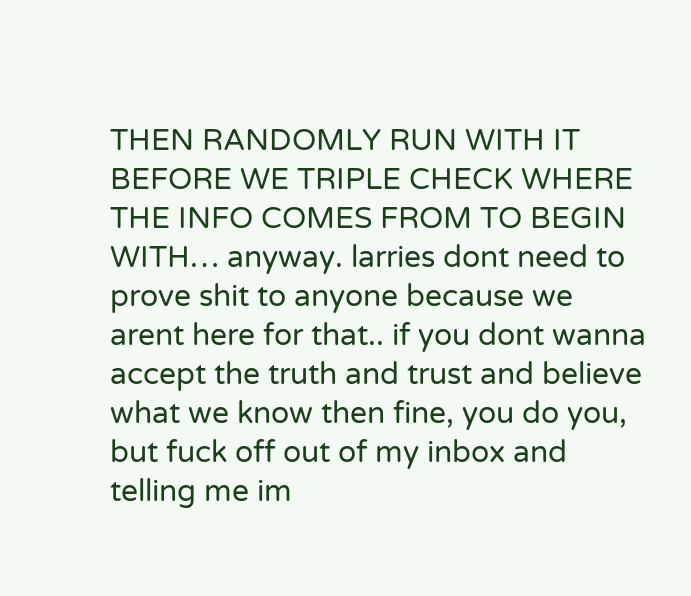THEN RANDOMLY RUN WITH IT BEFORE WE TRIPLE CHECK WHERE THE INFO COMES FROM TO BEGIN WITH… anyway. larries dont need to prove shit to anyone because we arent here for that.. if you dont wanna accept the truth and trust and believe what we know then fine, you do you, but fuck off out of my inbox and telling me im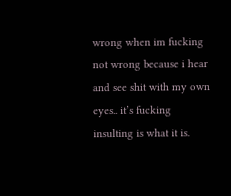wrong when im fucking not wrong because i hear and see shit with my own eyes.. it’s fucking insulting is what it is.